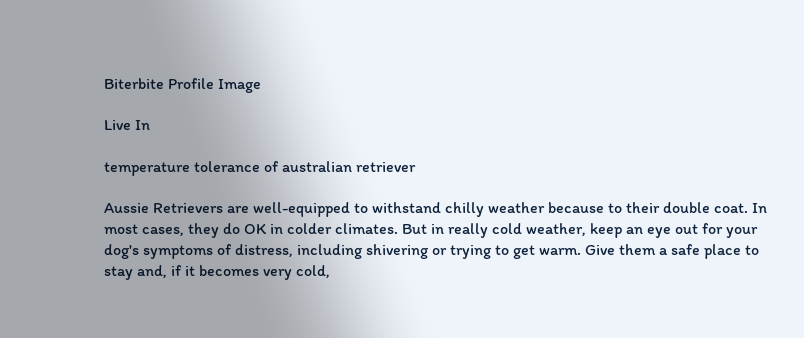Biterbite Profile Image

Live In

temperature tolerance of australian retriever

Aussie Retrievers are well-equipped to withstand chilly weather because to their double coat. In most cases, they do OK in colder climates. But in really cold weather, keep an eye out for your dog's symptoms of distress, including shivering or trying to get warm. Give them a safe place to stay and, if it becomes very cold,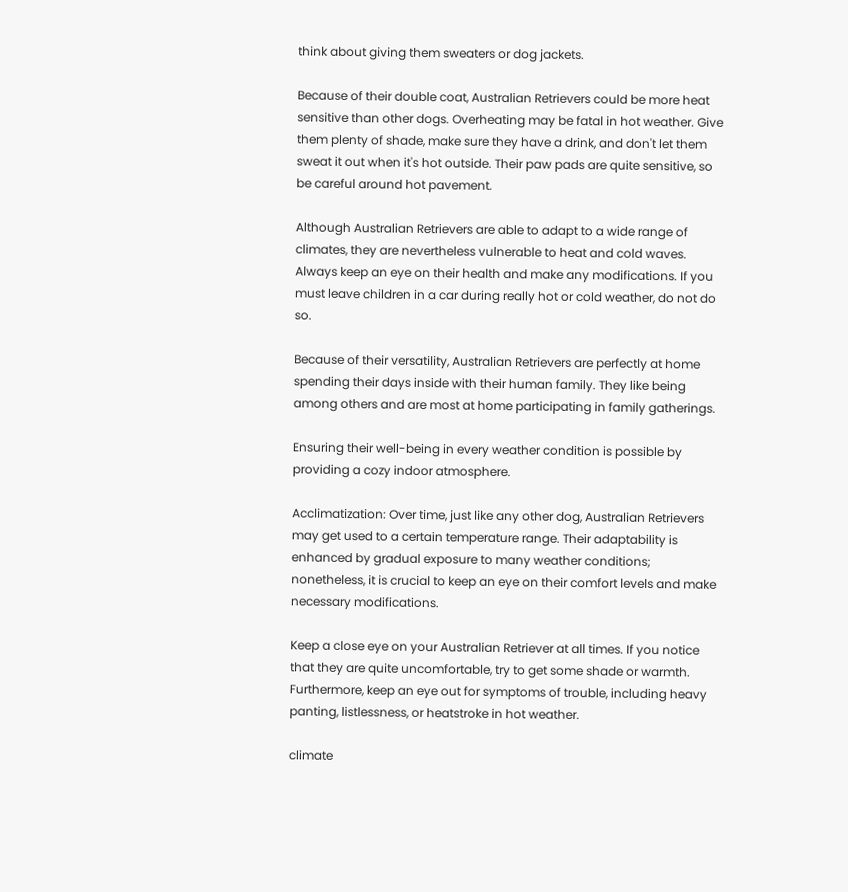think about giving them sweaters or dog jackets.

Because of their double coat, Australian Retrievers could be more heat sensitive than other dogs. Overheating may be fatal in hot weather. Give them plenty of shade, make sure they have a drink, and don't let them sweat it out when it's hot outside. Their paw pads are quite sensitive, so be careful around hot pavement.

Although Australian Retrievers are able to adapt to a wide range of climates, they are nevertheless vulnerable to heat and cold waves. Always keep an eye on their health and make any modifications. If you must leave children in a car during really hot or cold weather, do not do so.

Because of their versatility, Australian Retrievers are perfectly at home spending their days inside with their human family. They like being among others and are most at home participating in family gatherings.

Ensuring their well-being in every weather condition is possible by providing a cozy indoor atmosphere.

Acclimatization: Over time, just like any other dog, Australian Retrievers may get used to a certain temperature range. Their adaptability is enhanced by gradual exposure to many weather conditions; nonetheless, it is crucial to keep an eye on their comfort levels and make necessary modifications.

Keep a close eye on your Australian Retriever at all times. If you notice that they are quite uncomfortable, try to get some shade or warmth. Furthermore, keep an eye out for symptoms of trouble, including heavy panting, listlessness, or heatstroke in hot weather.

climate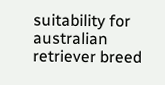suitability for australian retriever breed